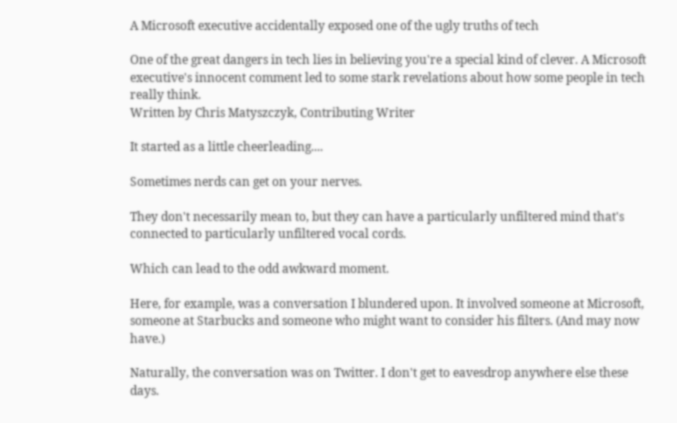A Microsoft executive accidentally exposed one of the ugly truths of tech

One of the great dangers in tech lies in believing you're a special kind of clever. A Microsoft executive's innocent comment led to some stark revelations about how some people in tech really think.
Written by Chris Matyszczyk, Contributing Writer

It started as a little cheerleading....

Sometimes nerds can get on your nerves.

They don't necessarily mean to, but they can have a particularly unfiltered mind that's connected to particularly unfiltered vocal cords.

Which can lead to the odd awkward moment.

Here, for example, was a conversation I blundered upon. It involved someone at Microsoft, someone at Starbucks and someone who might want to consider his filters. (And may now have.)

Naturally, the conversation was on Twitter. I don't get to eavesdrop anywhere else these days.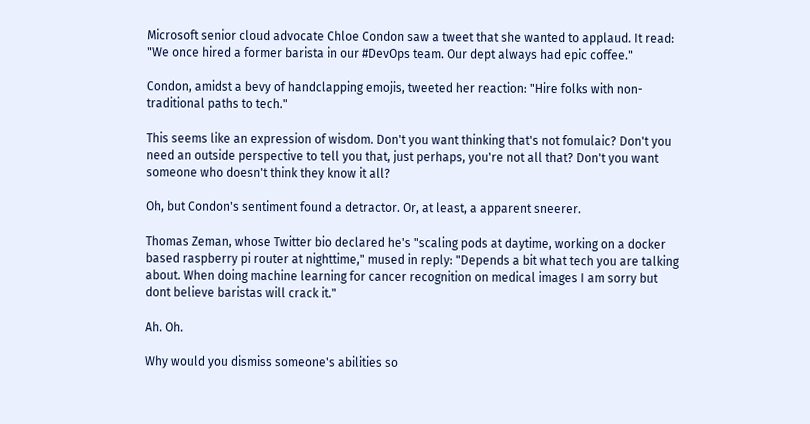Microsoft senior cloud advocate Chloe Condon saw a tweet that she wanted to applaud. It read: "We once hired a former barista in our #DevOps team. Our dept always had epic coffee."

Condon, amidst a bevy of handclapping emojis, tweeted her reaction: "Hire folks with non-traditional paths to tech."

This seems like an expression of wisdom. Don't you want thinking that's not fomulaic? Don't you need an outside perspective to tell you that, just perhaps, you're not all that? Don't you want someone who doesn't think they know it all?

Oh, but Condon's sentiment found a detractor. Or, at least, a apparent sneerer.

Thomas Zeman, whose Twitter bio declared he's "scaling pods at daytime, working on a docker based raspberry pi router at nighttime," mused in reply: "Depends a bit what tech you are talking about. When doing machine learning for cancer recognition on medical images I am sorry but dont believe baristas will crack it."

Ah. Oh.

Why would you dismiss someone's abilities so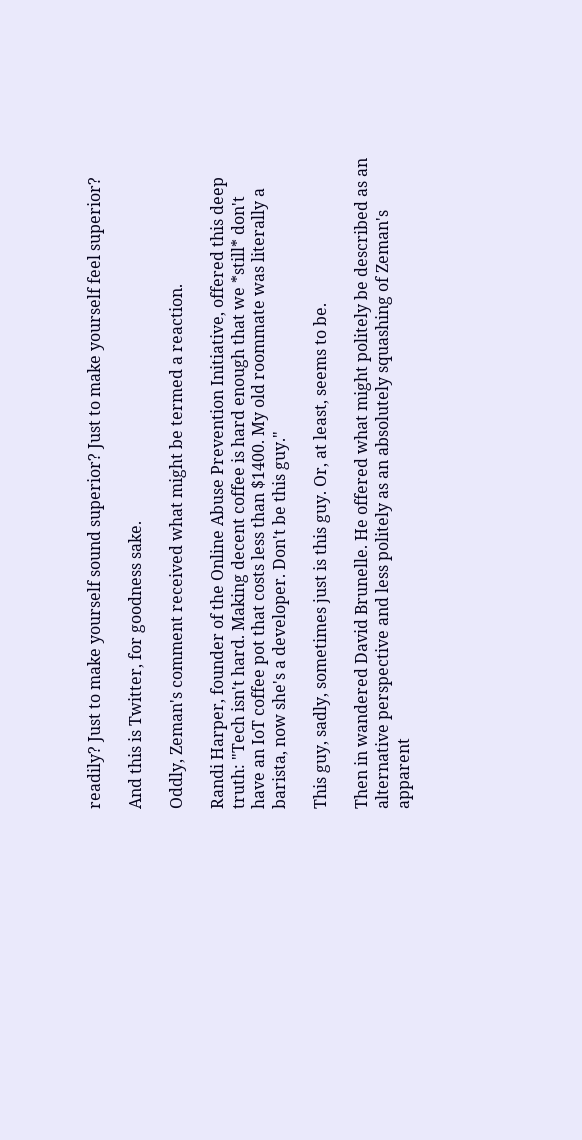readily? Just to make yourself sound superior? Just to make yourself feel superior?

And this is Twitter, for goodness sake.

Oddly, Zeman's comment received what might be termed a reaction.

Randi Harper, founder of the Online Abuse Prevention Initiative, offered this deep truth: "Tech isn't hard. Making decent coffee is hard enough that we *still* don't have an IoT coffee pot that costs less than $1400. My old roommate was literally a barista, now she's a developer. Don't be this guy."

This guy, sadly, sometimes just is this guy. Or, at least, seems to be.

Then in wandered David Brunelle. He offered what might politely be described as an alternative perspective and less politely as an absolutely squashing of Zeman's apparent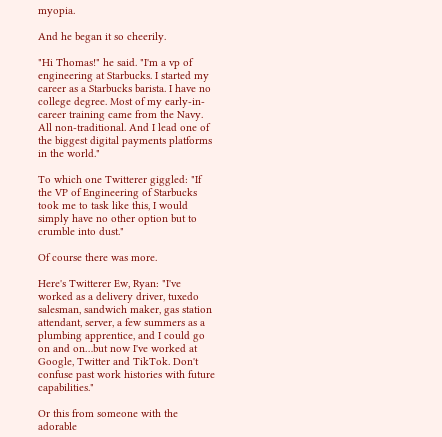myopia.

And he began it so cheerily.

"Hi Thomas!" he said. "I'm a vp of engineering at Starbucks. I started my career as a Starbucks barista. I have no college degree. Most of my early-in-career training came from the Navy. All non-traditional. And I lead one of the biggest digital payments platforms in the world."

To which one Twitterer giggled: "If the VP of Engineering of Starbucks took me to task like this, I would simply have no other option but to crumble into dust."

Of course there was more.

Here's Twitterer Ew, Ryan: "I've worked as a delivery driver, tuxedo salesman, sandwich maker, gas station attendant, server, a few summers as a plumbing apprentice, and I could go on and on…but now I've worked at Google, Twitter and TikTok. Don't confuse past work histories with future capabilities."

Or this from someone with the adorable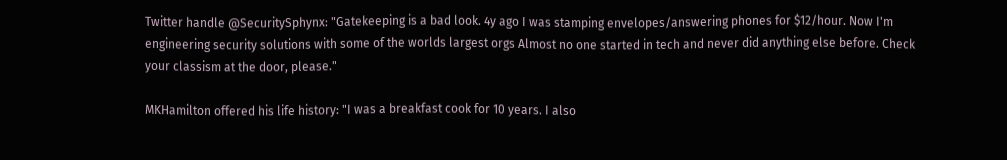Twitter handle @SecuritySphynx: "Gatekeeping is a bad look. 4y ago I was stamping envelopes/answering phones for $12/hour. Now I'm engineering security solutions with some of the worlds largest orgs Almost no one started in tech and never did anything else before. Check your classism at the door, please."

MKHamilton offered his life history: "I was a breakfast cook for 10 years. I also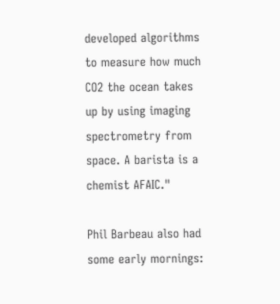developed algorithms to measure how much CO2 the ocean takes up by using imaging spectrometry from space. A barista is a chemist AFAIC."

Phil Barbeau also had some early mornings: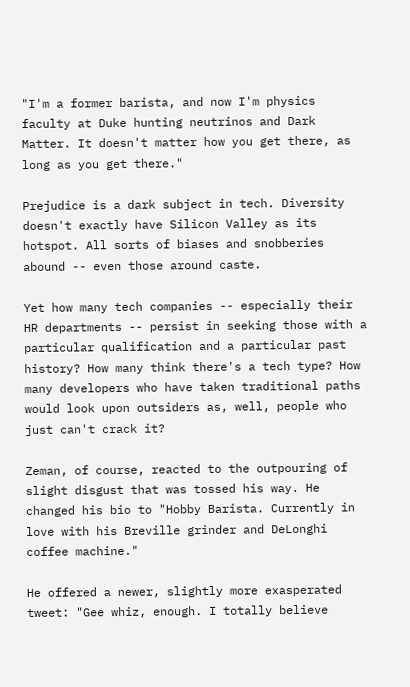"I'm a former barista, and now I'm physics faculty at Duke hunting neutrinos and Dark Matter. It doesn't matter how you get there, as long as you get there."

Prejudice is a dark subject in tech. Diversity doesn't exactly have Silicon Valley as its hotspot. All sorts of biases and snobberies abound -- even those around caste.

Yet how many tech companies -- especially their HR departments -- persist in seeking those with a particular qualification and a particular past history? How many think there's a tech type? How many developers who have taken traditional paths would look upon outsiders as, well, people who just can't crack it?

Zeman, of course, reacted to the outpouring of slight disgust that was tossed his way. He changed his bio to "Hobby Barista. Currently in love with his Breville grinder and DeLonghi coffee machine."

He offered a newer, slightly more exasperated tweet: "Gee whiz, enough. I totally believe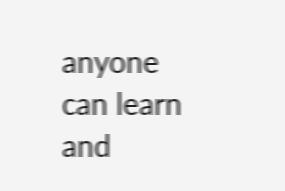anyone can learn and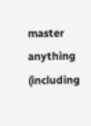master anything (including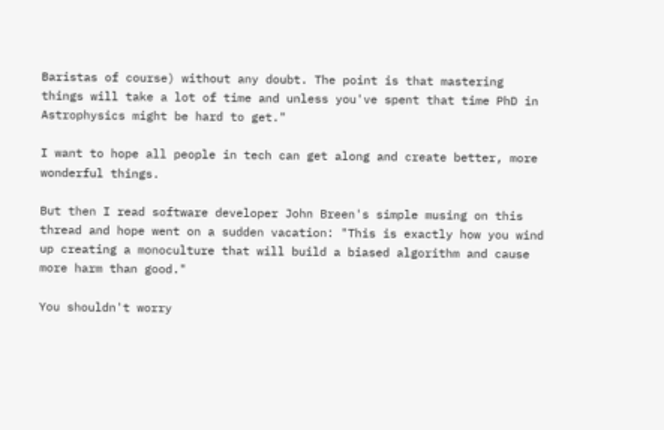Baristas of course) without any doubt. The point is that mastering things will take a lot of time and unless you've spent that time PhD in Astrophysics might be hard to get."

I want to hope all people in tech can get along and create better, more wonderful things.

But then I read software developer John Breen's simple musing on this thread and hope went on a sudden vacation: "This is exactly how you wind up creating a monoculture that will build a biased algorithm and cause more harm than good."

You shouldn't worry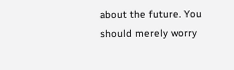about the future. You should merely worry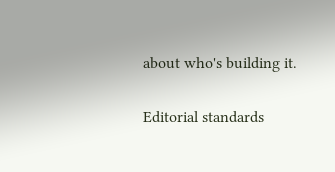about who's building it.

Editorial standards